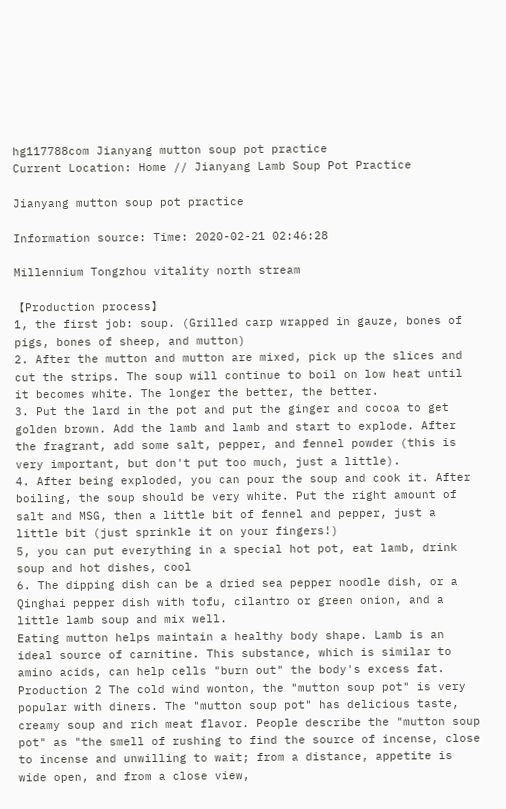hg117788com Jianyang mutton soup pot practice
Current Location: Home // Jianyang Lamb Soup Pot Practice

Jianyang mutton soup pot practice

Information source: Time: 2020-02-21 02:46:28

Millennium Tongzhou vitality north stream

【Production process】
1, the first job: soup. (Grilled carp wrapped in gauze, bones of pigs, bones of sheep, and mutton)
2. After the mutton and mutton are mixed, pick up the slices and cut the strips. The soup will continue to boil on low heat until it becomes white. The longer the better, the better.
3. Put the lard in the pot and put the ginger and cocoa to get golden brown. Add the lamb and lamb and start to explode. After the fragrant, add some salt, pepper, and fennel powder (this is very important, but don't put too much, just a little).
4. After being exploded, you can pour the soup and cook it. After boiling, the soup should be very white. Put the right amount of salt and MSG, then a little bit of fennel and pepper, just a little bit (just sprinkle it on your fingers!)
5, you can put everything in a special hot pot, eat lamb, drink soup and hot dishes, cool
6. The dipping dish can be a dried sea pepper noodle dish, or a Qinghai pepper dish with tofu, cilantro or green onion, and a little lamb soup and mix well.
Eating mutton helps maintain a healthy body shape. Lamb is an ideal source of carnitine. This substance, which is similar to amino acids, can help cells "burn out" the body's excess fat.
Production 2 The cold wind wonton, the "mutton soup pot" is very popular with diners. The "mutton soup pot" has delicious taste, creamy soup and rich meat flavor. People describe the "mutton soup pot" as "the smell of rushing to find the source of incense, close to incense and unwilling to wait; from a distance, appetite is wide open, and from a close view,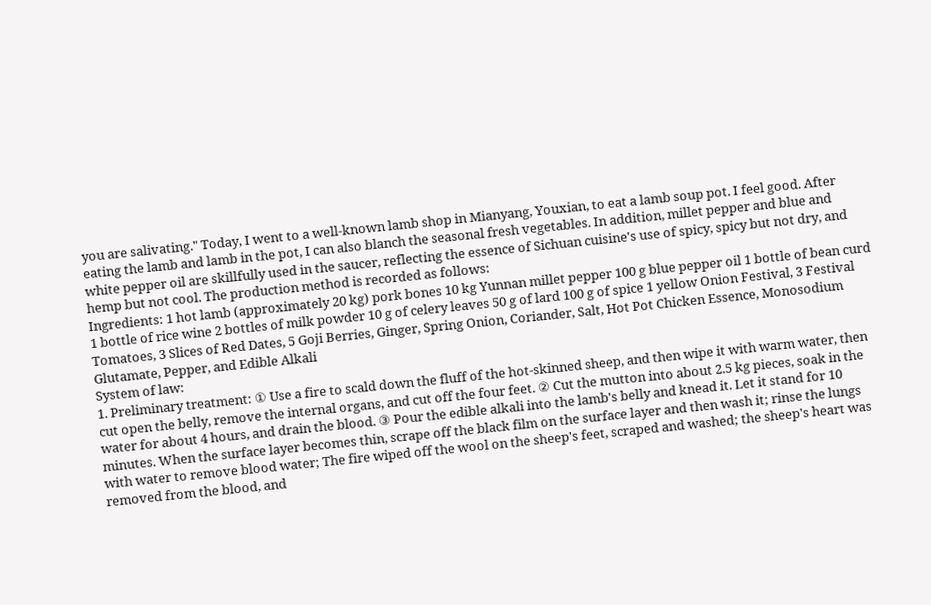you are salivating." Today, I went to a well-known lamb shop in Mianyang, Youxian, to eat a lamb soup pot. I feel good. After eating the lamb and lamb in the pot, I can also blanch the seasonal fresh vegetables. In addition, millet pepper and blue and white pepper oil are skillfully used in the saucer, reflecting the essence of Sichuan cuisine's use of spicy, spicy but not dry, and hemp but not cool. The production method is recorded as follows:
Ingredients: 1 hot lamb (approximately 20 kg) pork bones 10 kg Yunnan millet pepper 100 g blue pepper oil 1 bottle of bean curd 1 bottle of rice wine 2 bottles of milk powder 10 g of celery leaves 50 g of lard 100 g of spice 1 yellow Onion Festival, 3 Festival Tomatoes, 3 Slices of Red Dates, 5 Goji Berries, Ginger, Spring Onion, Coriander, Salt, Hot Pot Chicken Essence, Monosodium Glutamate, Pepper, and Edible Alkali
System of law:
1. Preliminary treatment: ① Use a fire to scald down the fluff of the hot-skinned sheep, and then wipe it with warm water, then cut open the belly, remove the internal organs, and cut off the four feet. ② Cut the mutton into about 2.5 kg pieces, soak in the water for about 4 hours, and drain the blood. ③ Pour the edible alkali into the lamb's belly and knead it. Let it stand for 10 minutes. When the surface layer becomes thin, scrape off the black film on the surface layer and then wash it; rinse the lungs with water to remove blood water; The fire wiped off the wool on the sheep's feet, scraped and washed; the sheep's heart was removed from the blood, and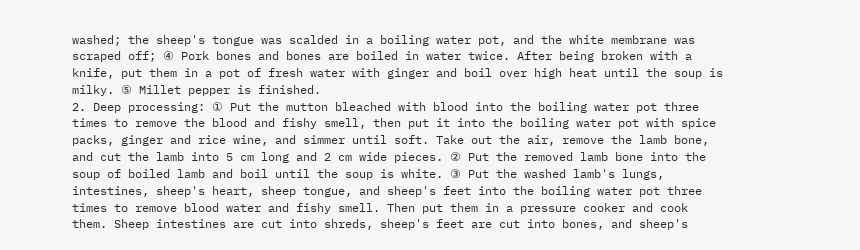washed; the sheep's tongue was scalded in a boiling water pot, and the white membrane was scraped off; ④ Pork bones and bones are boiled in water twice. After being broken with a knife, put them in a pot of fresh water with ginger and boil over high heat until the soup is milky. ⑤ Millet pepper is finished.
2. Deep processing: ① Put the mutton bleached with blood into the boiling water pot three times to remove the blood and fishy smell, then put it into the boiling water pot with spice packs, ginger and rice wine, and simmer until soft. Take out the air, remove the lamb bone, and cut the lamb into 5 cm long and 2 cm wide pieces. ② Put the removed lamb bone into the soup of boiled lamb and boil until the soup is white. ③ Put the washed lamb's lungs, intestines, sheep's heart, sheep tongue, and sheep's feet into the boiling water pot three times to remove blood water and fishy smell. Then put them in a pressure cooker and cook them. Sheep intestines are cut into shreds, sheep's feet are cut into bones, and sheep's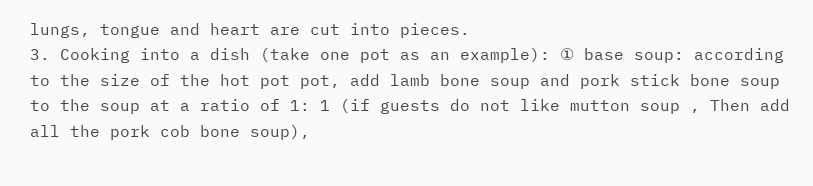lungs, tongue and heart are cut into pieces.
3. Cooking into a dish (take one pot as an example): ① base soup: according to the size of the hot pot pot, add lamb bone soup and pork stick bone soup to the soup at a ratio of 1: 1 (if guests do not like mutton soup , Then add all the pork cob bone soup),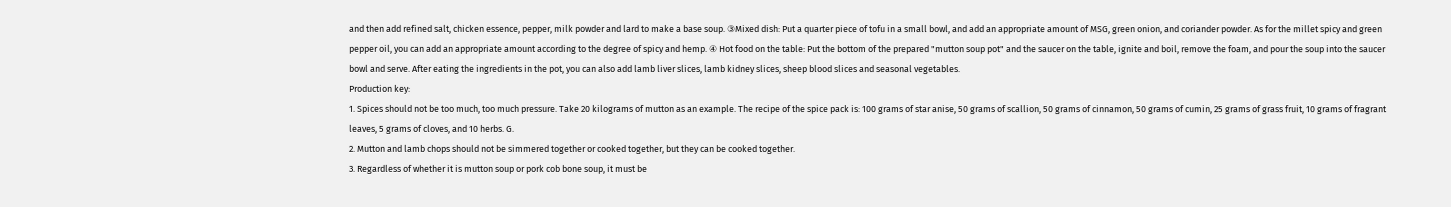and then add refined salt, chicken essence, pepper, milk powder and lard to make a base soup. ③Mixed dish: Put a quarter piece of tofu in a small bowl, and add an appropriate amount of MSG, green onion, and coriander powder. As for the millet spicy and green pepper oil, you can add an appropriate amount according to the degree of spicy and hemp. ④ Hot food on the table: Put the bottom of the prepared "mutton soup pot" and the saucer on the table, ignite and boil, remove the foam, and pour the soup into the saucer bowl and serve. After eating the ingredients in the pot, you can also add lamb liver slices, lamb kidney slices, sheep blood slices and seasonal vegetables.
Production key:
1. Spices should not be too much, too much pressure. Take 20 kilograms of mutton as an example. The recipe of the spice pack is: 100 grams of star anise, 50 grams of scallion, 50 grams of cinnamon, 50 grams of cumin, 25 grams of grass fruit, 10 grams of fragrant leaves, 5 grams of cloves, and 10 herbs. G.
2. Mutton and lamb chops should not be simmered together or cooked together, but they can be cooked together.
3. Regardless of whether it is mutton soup or pork cob bone soup, it must be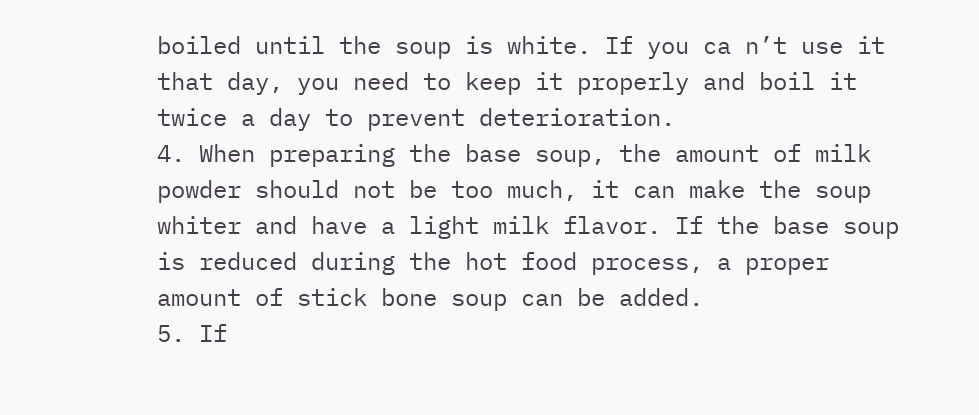boiled until the soup is white. If you ca n’t use it that day, you need to keep it properly and boil it twice a day to prevent deterioration.
4. When preparing the base soup, the amount of milk powder should not be too much, it can make the soup whiter and have a light milk flavor. If the base soup is reduced during the hot food process, a proper amount of stick bone soup can be added.
5. If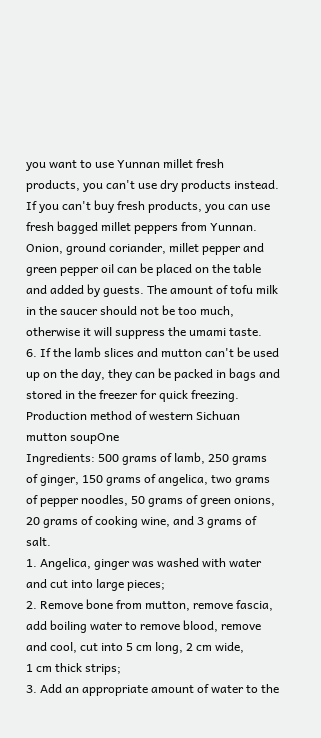you want to use Yunnan millet fresh products, you can't use dry products instead. If you can't buy fresh products, you can use fresh bagged millet peppers from Yunnan. Onion, ground coriander, millet pepper and green pepper oil can be placed on the table and added by guests. The amount of tofu milk in the saucer should not be too much, otherwise it will suppress the umami taste.
6. If the lamb slices and mutton can't be used up on the day, they can be packed in bags and stored in the freezer for quick freezing.
Production method of western Sichuan mutton soupOne
Ingredients: 500 grams of lamb, 250 grams of ginger, 150 grams of angelica, two grams of pepper noodles, 50 grams of green onions, 20 grams of cooking wine, and 3 grams of salt.
1. Angelica, ginger was washed with water and cut into large pieces;
2. Remove bone from mutton, remove fascia, add boiling water to remove blood, remove and cool, cut into 5 cm long, 2 cm wide,
1 cm thick strips;
3. Add an appropriate amount of water to the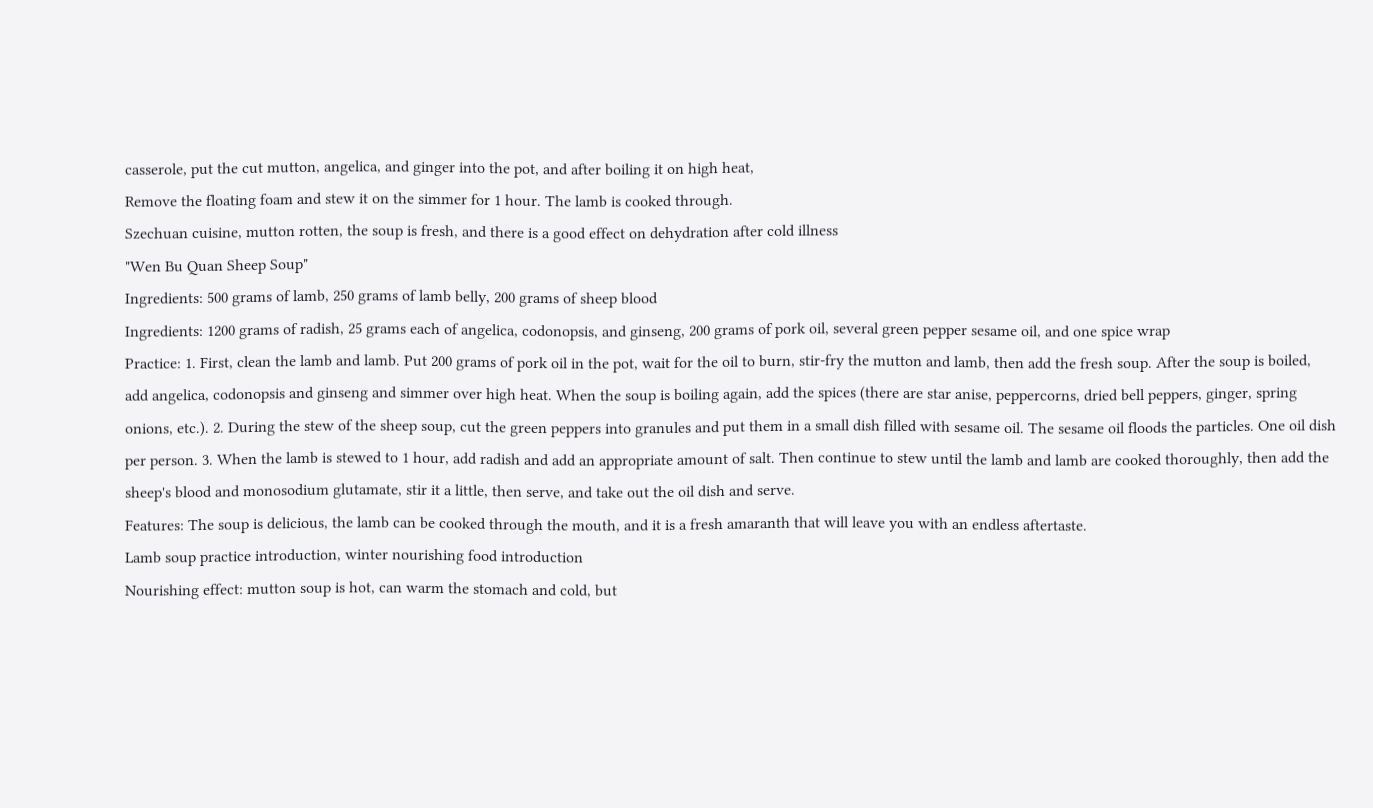casserole, put the cut mutton, angelica, and ginger into the pot, and after boiling it on high heat,
Remove the floating foam and stew it on the simmer for 1 hour. The lamb is cooked through.
Szechuan cuisine, mutton rotten, the soup is fresh, and there is a good effect on dehydration after cold illness
"Wen Bu Quan Sheep Soup"
Ingredients: 500 grams of lamb, 250 grams of lamb belly, 200 grams of sheep blood
Ingredients: 1200 grams of radish, 25 grams each of angelica, codonopsis, and ginseng, 200 grams of pork oil, several green pepper sesame oil, and one spice wrap
Practice: 1. First, clean the lamb and lamb. Put 200 grams of pork oil in the pot, wait for the oil to burn, stir-fry the mutton and lamb, then add the fresh soup. After the soup is boiled, add angelica, codonopsis and ginseng and simmer over high heat. When the soup is boiling again, add the spices (there are star anise, peppercorns, dried bell peppers, ginger, spring onions, etc.). 2. During the stew of the sheep soup, cut the green peppers into granules and put them in a small dish filled with sesame oil. The sesame oil floods the particles. One oil dish per person. 3. When the lamb is stewed to 1 hour, add radish and add an appropriate amount of salt. Then continue to stew until the lamb and lamb are cooked thoroughly, then add the sheep's blood and monosodium glutamate, stir it a little, then serve, and take out the oil dish and serve.
Features: The soup is delicious, the lamb can be cooked through the mouth, and it is a fresh amaranth that will leave you with an endless aftertaste.
Lamb soup practice introduction, winter nourishing food introduction
Nourishing effect: mutton soup is hot, can warm the stomach and cold, but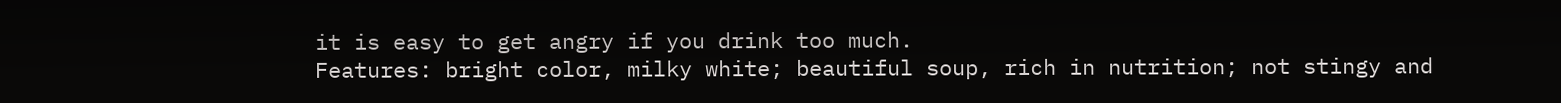it is easy to get angry if you drink too much.
Features: bright color, milky white; beautiful soup, rich in nutrition; not stingy and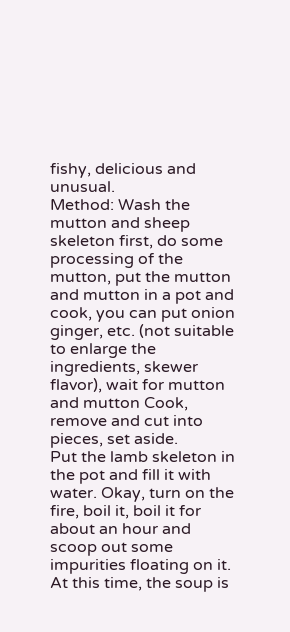fishy, delicious and unusual.
Method: Wash the mutton and sheep skeleton first, do some processing of the mutton, put the mutton and mutton in a pot and cook, you can put onion ginger, etc. (not suitable to enlarge the ingredients, skewer flavor), wait for mutton and mutton Cook, remove and cut into pieces, set aside.
Put the lamb skeleton in the pot and fill it with water. Okay, turn on the fire, boil it, boil it for about an hour and scoop out some impurities floating on it. At this time, the soup is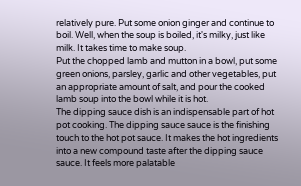relatively pure. Put some onion ginger and continue to boil. Well, when the soup is boiled, it's milky, just like milk. It takes time to make soup.
Put the chopped lamb and mutton in a bowl, put some green onions, parsley, garlic and other vegetables, put an appropriate amount of salt, and pour the cooked lamb soup into the bowl while it is hot.
The dipping sauce dish is an indispensable part of hot pot cooking. The dipping sauce sauce is the finishing touch to the hot pot sauce. It makes the hot ingredients into a new compound taste after the dipping sauce sauce. It feels more palatable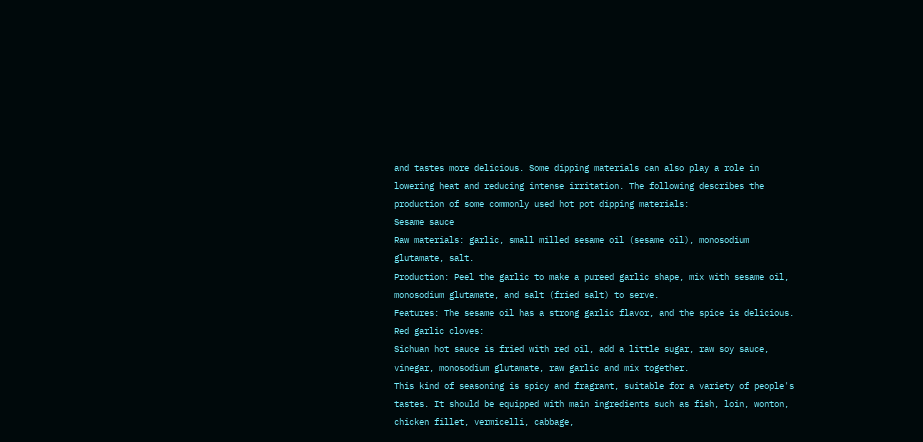and tastes more delicious. Some dipping materials can also play a role in lowering heat and reducing intense irritation. The following describes the production of some commonly used hot pot dipping materials:
Sesame sauce
Raw materials: garlic, small milled sesame oil (sesame oil), monosodium glutamate, salt.
Production: Peel the garlic to make a pureed garlic shape, mix with sesame oil, monosodium glutamate, and salt (fried salt) to serve.
Features: The sesame oil has a strong garlic flavor, and the spice is delicious.
Red garlic cloves:
Sichuan hot sauce is fried with red oil, add a little sugar, raw soy sauce, vinegar, monosodium glutamate, raw garlic and mix together.
This kind of seasoning is spicy and fragrant, suitable for a variety of people's tastes. It should be equipped with main ingredients such as fish, loin, wonton, chicken fillet, vermicelli, cabbage,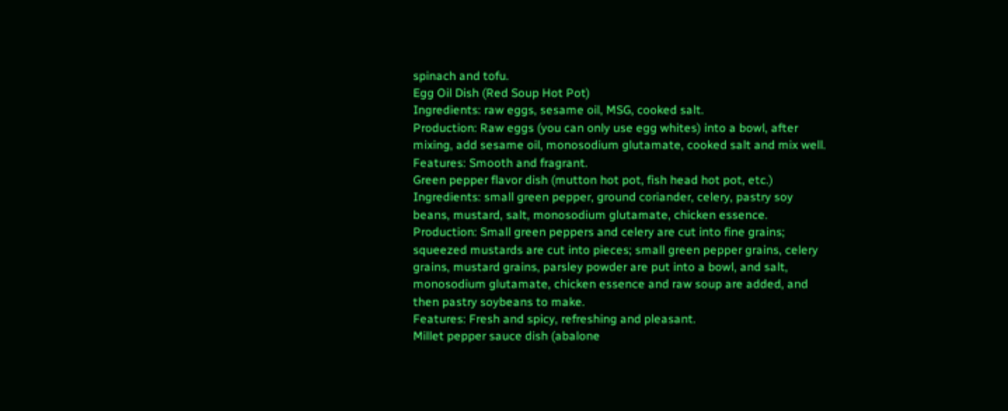spinach and tofu.
Egg Oil Dish (Red Soup Hot Pot)
Ingredients: raw eggs, sesame oil, MSG, cooked salt.
Production: Raw eggs (you can only use egg whites) into a bowl, after mixing, add sesame oil, monosodium glutamate, cooked salt and mix well.
Features: Smooth and fragrant.
Green pepper flavor dish (mutton hot pot, fish head hot pot, etc.)
Ingredients: small green pepper, ground coriander, celery, pastry soy beans, mustard, salt, monosodium glutamate, chicken essence.
Production: Small green peppers and celery are cut into fine grains; squeezed mustards are cut into pieces; small green pepper grains, celery grains, mustard grains, parsley powder are put into a bowl, and salt, monosodium glutamate, chicken essence and raw soup are added, and then pastry soybeans to make.
Features: Fresh and spicy, refreshing and pleasant.
Millet pepper sauce dish (abalone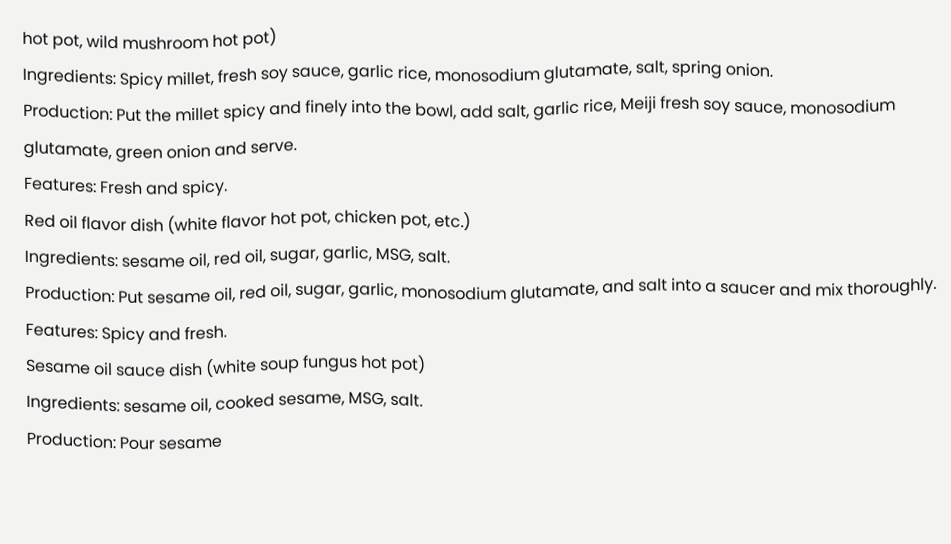hot pot, wild mushroom hot pot)
Ingredients: Spicy millet, fresh soy sauce, garlic rice, monosodium glutamate, salt, spring onion.
Production: Put the millet spicy and finely into the bowl, add salt, garlic rice, Meiji fresh soy sauce, monosodium glutamate, green onion and serve.
Features: Fresh and spicy.
Red oil flavor dish (white flavor hot pot, chicken pot, etc.)
Ingredients: sesame oil, red oil, sugar, garlic, MSG, salt.
Production: Put sesame oil, red oil, sugar, garlic, monosodium glutamate, and salt into a saucer and mix thoroughly.
Features: Spicy and fresh.
Sesame oil sauce dish (white soup fungus hot pot)
Ingredients: sesame oil, cooked sesame, MSG, salt.
Production: Pour sesame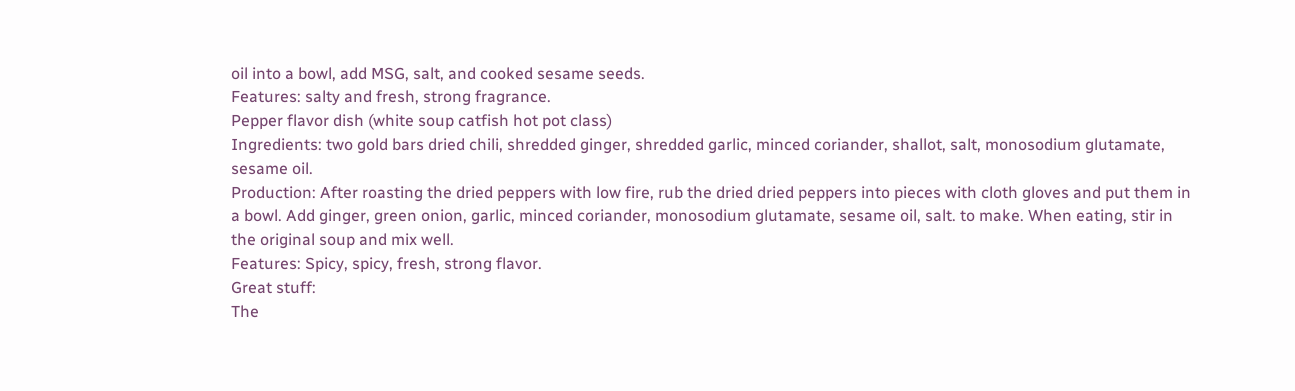oil into a bowl, add MSG, salt, and cooked sesame seeds.
Features: salty and fresh, strong fragrance.
Pepper flavor dish (white soup catfish hot pot class)
Ingredients: two gold bars dried chili, shredded ginger, shredded garlic, minced coriander, shallot, salt, monosodium glutamate, sesame oil.
Production: After roasting the dried peppers with low fire, rub the dried dried peppers into pieces with cloth gloves and put them in a bowl. Add ginger, green onion, garlic, minced coriander, monosodium glutamate, sesame oil, salt. to make. When eating, stir in the original soup and mix well.
Features: Spicy, spicy, fresh, strong flavor.
Great stuff:
The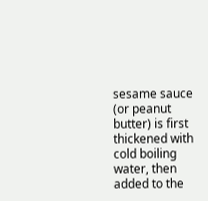sesame sauce (or peanut butter) is first thickened with cold boiling water, then added to the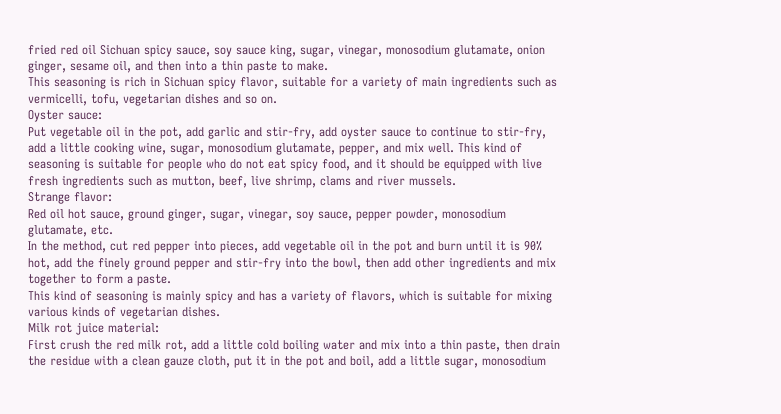fried red oil Sichuan spicy sauce, soy sauce king, sugar, vinegar, monosodium glutamate, onion ginger, sesame oil, and then into a thin paste to make.
This seasoning is rich in Sichuan spicy flavor, suitable for a variety of main ingredients such as vermicelli, tofu, vegetarian dishes and so on.
Oyster sauce:
Put vegetable oil in the pot, add garlic and stir-fry, add oyster sauce to continue to stir-fry, add a little cooking wine, sugar, monosodium glutamate, pepper, and mix well. This kind of seasoning is suitable for people who do not eat spicy food, and it should be equipped with live fresh ingredients such as mutton, beef, live shrimp, clams and river mussels.
Strange flavor:
Red oil hot sauce, ground ginger, sugar, vinegar, soy sauce, pepper powder, monosodium glutamate, etc.
In the method, cut red pepper into pieces, add vegetable oil in the pot and burn until it is 90% hot, add the finely ground pepper and stir-fry into the bowl, then add other ingredients and mix together to form a paste.
This kind of seasoning is mainly spicy and has a variety of flavors, which is suitable for mixing various kinds of vegetarian dishes.
Milk rot juice material:
First crush the red milk rot, add a little cold boiling water and mix into a thin paste, then drain the residue with a clean gauze cloth, put it in the pot and boil, add a little sugar, monosodium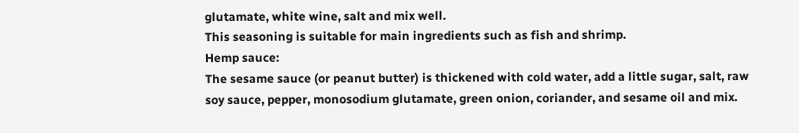glutamate, white wine, salt and mix well.
This seasoning is suitable for main ingredients such as fish and shrimp.
Hemp sauce:
The sesame sauce (or peanut butter) is thickened with cold water, add a little sugar, salt, raw soy sauce, pepper, monosodium glutamate, green onion, coriander, and sesame oil and mix.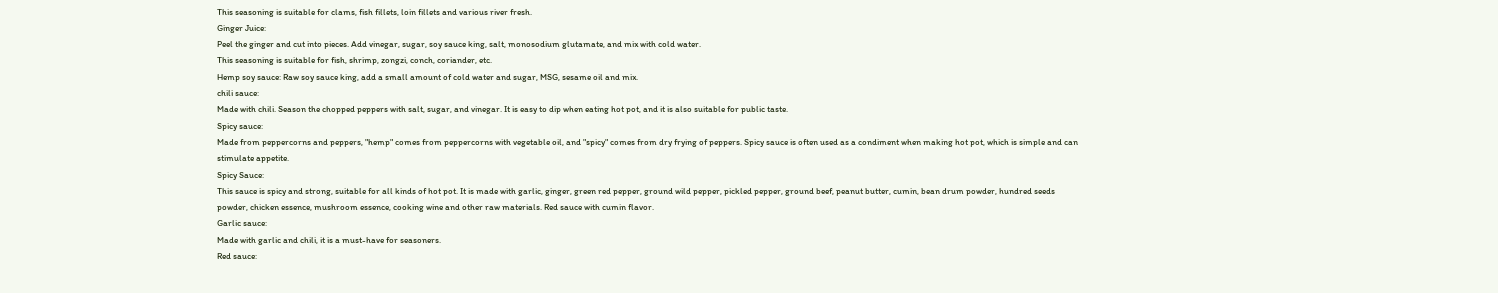This seasoning is suitable for clams, fish fillets, loin fillets and various river fresh.
Ginger Juice:
Peel the ginger and cut into pieces. Add vinegar, sugar, soy sauce king, salt, monosodium glutamate, and mix with cold water.
This seasoning is suitable for fish, shrimp, zongzi, conch, coriander, etc.
Hemp soy sauce: Raw soy sauce king, add a small amount of cold water and sugar, MSG, sesame oil and mix.
chili sauce:
Made with chili. Season the chopped peppers with salt, sugar, and vinegar. It is easy to dip when eating hot pot, and it is also suitable for public taste.
Spicy sauce:
Made from peppercorns and peppers, "hemp" comes from peppercorns with vegetable oil, and "spicy" comes from dry frying of peppers. Spicy sauce is often used as a condiment when making hot pot, which is simple and can stimulate appetite.
Spicy Sauce:
This sauce is spicy and strong, suitable for all kinds of hot pot. It is made with garlic, ginger, green red pepper, ground wild pepper, pickled pepper, ground beef, peanut butter, cumin, bean drum powder, hundred seeds powder, chicken essence, mushroom essence, cooking wine and other raw materials. Red sauce with cumin flavor.
Garlic sauce:
Made with garlic and chili, it is a must-have for seasoners.
Red sauce: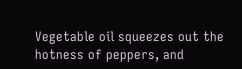Vegetable oil squeezes out the hotness of peppers, and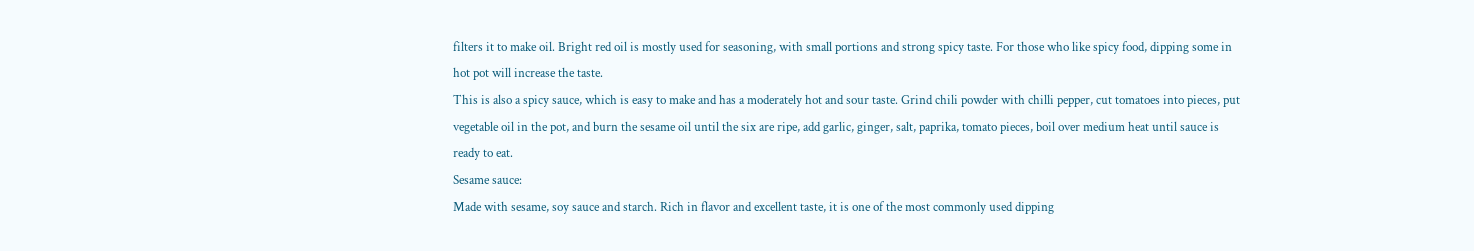filters it to make oil. Bright red oil is mostly used for seasoning, with small portions and strong spicy taste. For those who like spicy food, dipping some in hot pot will increase the taste.
This is also a spicy sauce, which is easy to make and has a moderately hot and sour taste. Grind chili powder with chilli pepper, cut tomatoes into pieces, put vegetable oil in the pot, and burn the sesame oil until the six are ripe, add garlic, ginger, salt, paprika, tomato pieces, boil over medium heat until sauce is ready to eat.
Sesame sauce:
Made with sesame, soy sauce and starch. Rich in flavor and excellent taste, it is one of the most commonly used dipping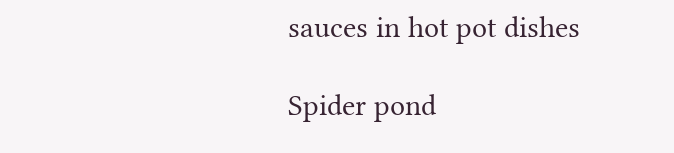sauces in hot pot dishes

Spider pond